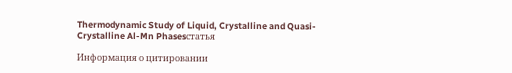Thermodynamic Study of Liquid, Crystalline and Quasi-Crystalline Al-Mn Phasesстатья

Информация о цитировании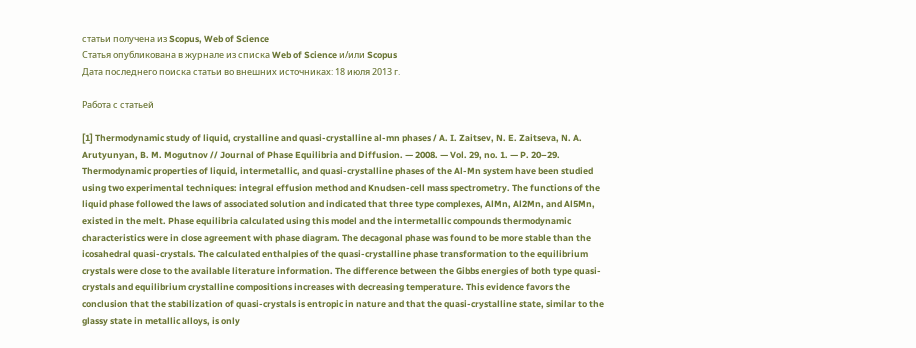статьи получена из Scopus, Web of Science
Статья опубликована в журнале из списка Web of Science и/или Scopus
Дата последнего поиска статьи во внешних источниках: 18 июля 2013 г.

Работа с статьей

[1] Thermodynamic study of liquid, crystalline and quasi-crystalline al-mn phases / A. I. Zaitsev, N. E. Zaitseva, N. A. Arutyunyan, B. M. Mogutnov // Journal of Phase Equilibria and Diffusion. — 2008. — Vol. 29, no. 1. — P. 20–29. Thermodynamic properties of liquid, intermetallic, and quasi-crystalline phases of the Al-Mn system have been studied using two experimental techniques: integral effusion method and Knudsen-cell mass spectrometry. The functions of the liquid phase followed the laws of associated solution and indicated that three type complexes, AlMn, Al2Mn, and Al5Mn, existed in the melt. Phase equilibria calculated using this model and the intermetallic compounds thermodynamic characteristics were in close agreement with phase diagram. The decagonal phase was found to be more stable than the icosahedral quasi-crystals. The calculated enthalpies of the quasi-crystalline phase transformation to the equilibrium crystals were close to the available literature information. The difference between the Gibbs energies of both type quasi-crystals and equilibrium crystalline compositions increases with decreasing temperature. This evidence favors the conclusion that the stabilization of quasi-crystals is entropic in nature and that the quasi-crystalline state, similar to the glassy state in metallic alloys, is only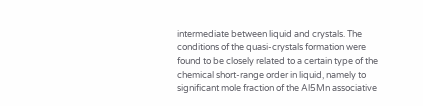intermediate between liquid and crystals. The conditions of the quasi-crystals formation were found to be closely related to a certain type of the chemical short-range order in liquid, namely to significant mole fraction of the Al5Mn associative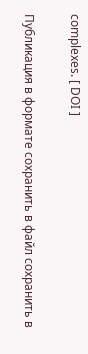complexes. [ DOI ]

Публикация в формате сохранить в файл сохранить в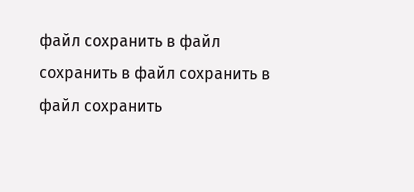файл сохранить в файл сохранить в файл сохранить в файл сохранить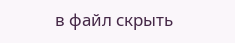в файл скрыть